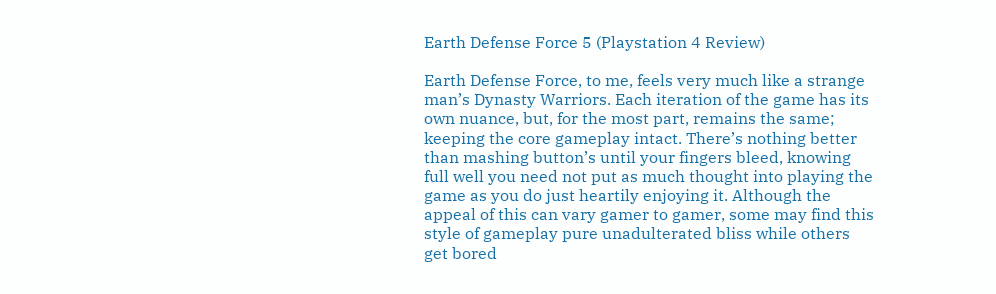Earth Defense Force 5 (Playstation 4 Review)

Earth Defense Force, to me, feels very much like a strange man’s Dynasty Warriors. Each iteration of the game has its own nuance, but, for the most part, remains the same; keeping the core gameplay intact. There’s nothing better than mashing button’s until your fingers bleed, knowing full well you need not put as much thought into playing the game as you do just heartily enjoying it. Although the appeal of this can vary gamer to gamer, some may find this style of gameplay pure unadulterated bliss while others get bored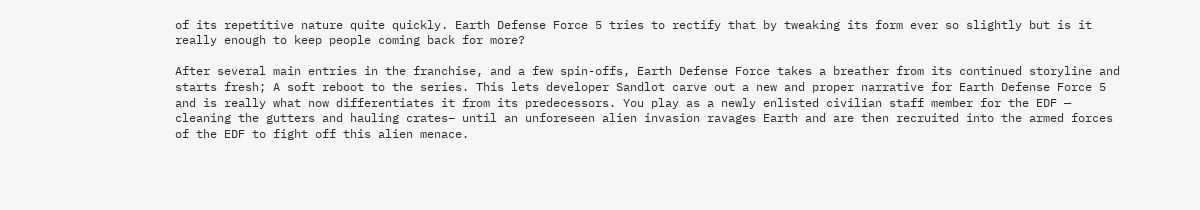of its repetitive nature quite quickly. Earth Defense Force 5 tries to rectify that by tweaking its form ever so slightly but is it really enough to keep people coming back for more?

After several main entries in the franchise, and a few spin-offs, Earth Defense Force takes a breather from its continued storyline and starts fresh; A soft reboot to the series. This lets developer Sandlot carve out a new and proper narrative for Earth Defense Force 5 and is really what now differentiates it from its predecessors. You play as a newly enlisted civilian staff member for the EDF — cleaning the gutters and hauling crates– until an unforeseen alien invasion ravages Earth and are then recruited into the armed forces of the EDF to fight off this alien menace.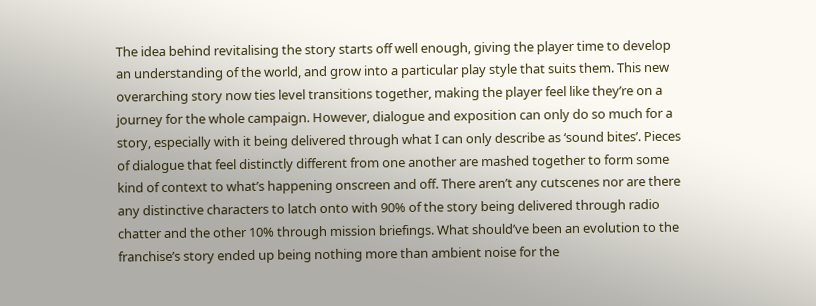The idea behind revitalising the story starts off well enough, giving the player time to develop an understanding of the world, and grow into a particular play style that suits them. This new overarching story now ties level transitions together, making the player feel like they’re on a journey for the whole campaign. However, dialogue and exposition can only do so much for a story, especially with it being delivered through what I can only describe as ‘sound bites’. Pieces of dialogue that feel distinctly different from one another are mashed together to form some kind of context to what’s happening onscreen and off. There aren’t any cutscenes nor are there any distinctive characters to latch onto with 90% of the story being delivered through radio chatter and the other 10% through mission briefings. What should’ve been an evolution to the franchise’s story ended up being nothing more than ambient noise for the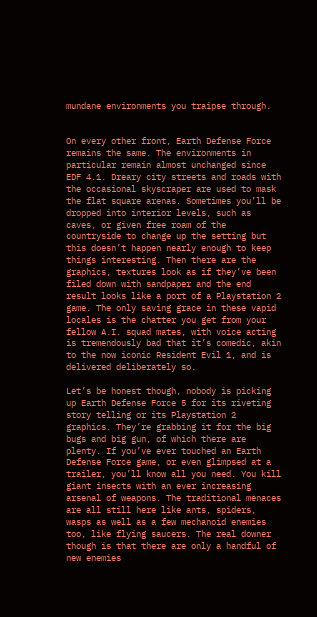mundane environments you traipse through.


On every other front, Earth Defense Force remains the same. The environments in particular remain almost unchanged since EDF 4.1. Dreary city streets and roads with the occasional skyscraper are used to mask the flat square arenas. Sometimes you’ll be dropped into interior levels, such as caves, or given free roam of the countryside to change up the setting but this doesn’t happen nearly enough to keep things interesting. Then there are the graphics, textures look as if they’ve been filed down with sandpaper and the end result looks like a port of a Playstation 2 game. The only saving grace in these vapid locales is the chatter you get from your fellow A.I. squad mates, with voice acting is tremendously bad that it’s comedic, akin to the now iconic Resident Evil 1, and is delivered deliberately so.

Let’s be honest though, nobody is picking up Earth Defense Force 5 for its riveting story telling or its Playstation 2 graphics. They’re grabbing it for the big bugs and big gun, of which there are plenty. If you’ve ever touched an Earth Defense Force game, or even glimpsed at a trailer, you’ll know all you need. You kill giant insects with an ever increasing arsenal of weapons. The traditional menaces are all still here like ants, spiders, wasps as well as a few mechanoid enemies too, like flying saucers. The real downer though is that there are only a handful of new enemies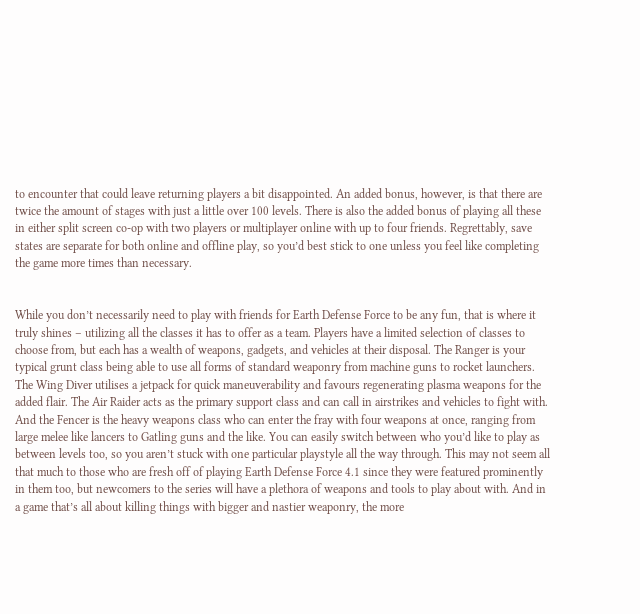to encounter that could leave returning players a bit disappointed. An added bonus, however, is that there are twice the amount of stages with just a little over 100 levels. There is also the added bonus of playing all these in either split screen co-op with two players or multiplayer online with up to four friends. Regrettably, save states are separate for both online and offline play, so you’d best stick to one unless you feel like completing the game more times than necessary.


While you don’t necessarily need to play with friends for Earth Defense Force to be any fun, that is where it truly shines – utilizing all the classes it has to offer as a team. Players have a limited selection of classes to choose from, but each has a wealth of weapons, gadgets, and vehicles at their disposal. The Ranger is your typical grunt class being able to use all forms of standard weaponry from machine guns to rocket launchers. The Wing Diver utilises a jetpack for quick maneuverability and favours regenerating plasma weapons for the added flair. The Air Raider acts as the primary support class and can call in airstrikes and vehicles to fight with. And the Fencer is the heavy weapons class who can enter the fray with four weapons at once, ranging from large melee like lancers to Gatling guns and the like. You can easily switch between who you’d like to play as between levels too, so you aren’t stuck with one particular playstyle all the way through. This may not seem all that much to those who are fresh off of playing Earth Defense Force 4.1 since they were featured prominently in them too, but newcomers to the series will have a plethora of weapons and tools to play about with. And in a game that’s all about killing things with bigger and nastier weaponry, the more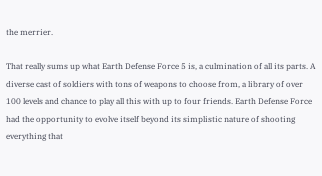the merrier.

That really sums up what Earth Defense Force 5 is, a culmination of all its parts. A diverse cast of soldiers with tons of weapons to choose from, a library of over 100 levels and chance to play all this with up to four friends. Earth Defense Force had the opportunity to evolve itself beyond its simplistic nature of shooting everything that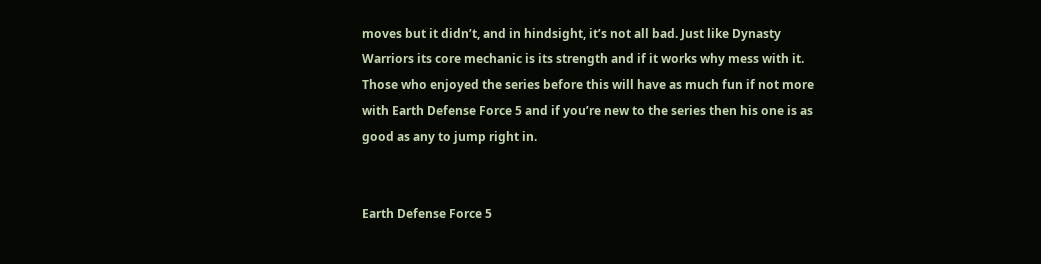moves but it didn’t, and in hindsight, it’s not all bad. Just like Dynasty Warriors its core mechanic is its strength and if it works why mess with it. Those who enjoyed the series before this will have as much fun if not more with Earth Defense Force 5 and if you’re new to the series then his one is as good as any to jump right in.


Earth Defense Force 5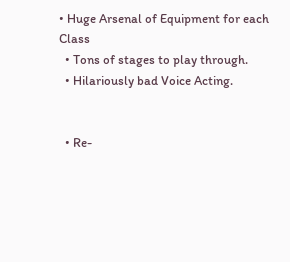• Huge Arsenal of Equipment for each Class
  • Tons of stages to play through.
  • Hilariously bad Voice Acting.


  • Re-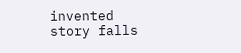invented story falls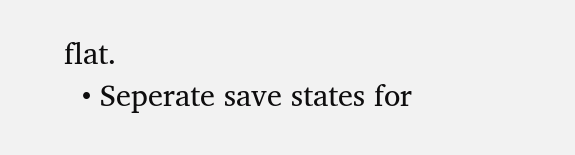flat.
  • Seperate save states for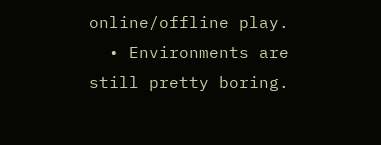online/offline play.
  • Environments are still pretty boring.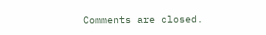Comments are closed.